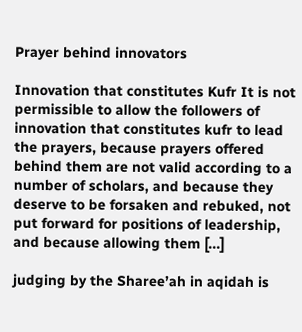Prayer behind innovators

Innovation that constitutes Kufr It is not permissible to allow the followers of innovation that constitutes kufr to lead the prayers, because prayers offered behind them are not valid according to a number of scholars, and because they deserve to be forsaken and rebuked, not put forward for positions of leadership, and because allowing them [...]

judging by the Sharee’ah in aqidah is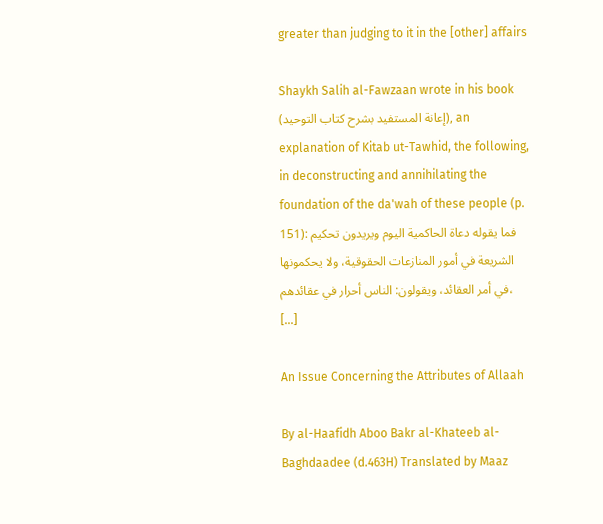greater than judging to it in the [other] affairs

Shaykh Salih al-Fawzaan wrote in his book (إعانة المستفيد بشرح كتاب التوحيد), an explanation of Kitab ut-Tawhid, the following, in deconstructing and annihilating the foundation of the da'wah of these people (p. 151): فما يقوله دعاة الحاكمية اليوم ويريدون تحكيم الشريعة في أمور المنازعات الحقوقية، ولا يحكمونها في أمر العقائد، ويقولون: الناس أحرار في عقائدهم، [...]

An Issue Concerning the Attributes of Allaah

By al-Haafidh Aboo Bakr al-Khateeb al-Baghdaadee (d.463H) Translated by Maaz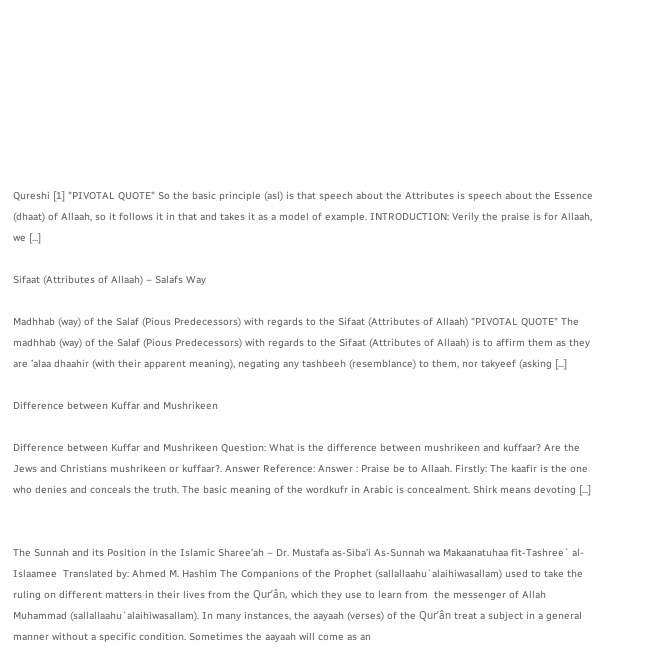Qureshi [1] "PIVOTAL QUOTE" So the basic principle (asl) is that speech about the Attributes is speech about the Essence (dhaat) of Allaah, so it follows it in that and takes it as a model of example. INTRODUCTION: Verily the praise is for Allaah, we [...]

Sifaat (Attributes of Allaah) – Salafs Way

Madhhab (way) of the Salaf (Pious Predecessors) with regards to the Sifaat (Attributes of Allaah) "PIVOTAL QUOTE" The madhhab (way) of the Salaf (Pious Predecessors) with regards to the Sifaat (Attributes of Allaah) is to affirm them as they are ’alaa dhaahir (with their apparent meaning), negating any tashbeeh (resemblance) to them, nor takyeef (asking [...]

Difference between Kuffar and Mushrikeen

Difference between Kuffar and Mushrikeen Question: What is the difference between mushrikeen and kuffaar? Are the Jews and Christians mushrikeen or kuffaar?. Answer Reference: Answer : Praise be to Allaah. Firstly: The kaafir is the one who denies and conceals the truth. The basic meaning of the wordkufr in Arabic is concealment. Shirk means devoting [...]


The Sunnah and its Position in the Islamic Sharee’ah – Dr. Mustafa as-Siba’i As-Sunnah wa Makaanatuhaa fit-Tashree` al-Islaamee  Translated by: Ahmed M. Hashim The Companions of the Prophet (sallallaahu`alaihiwasallam) used to take the ruling on different matters in their lives from the Qur’ân, which they use to learn from  the messenger of Allah  Muhammad (sallallaahu`alaihiwasallam). In many instances, the aayaah (verses) of the Qur’ân treat a subject in a general manner without a specific condition. Sometimes the aayaah will come as an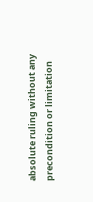absolute ruling without any precondition or limitation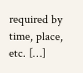required by time, place, etc. […]